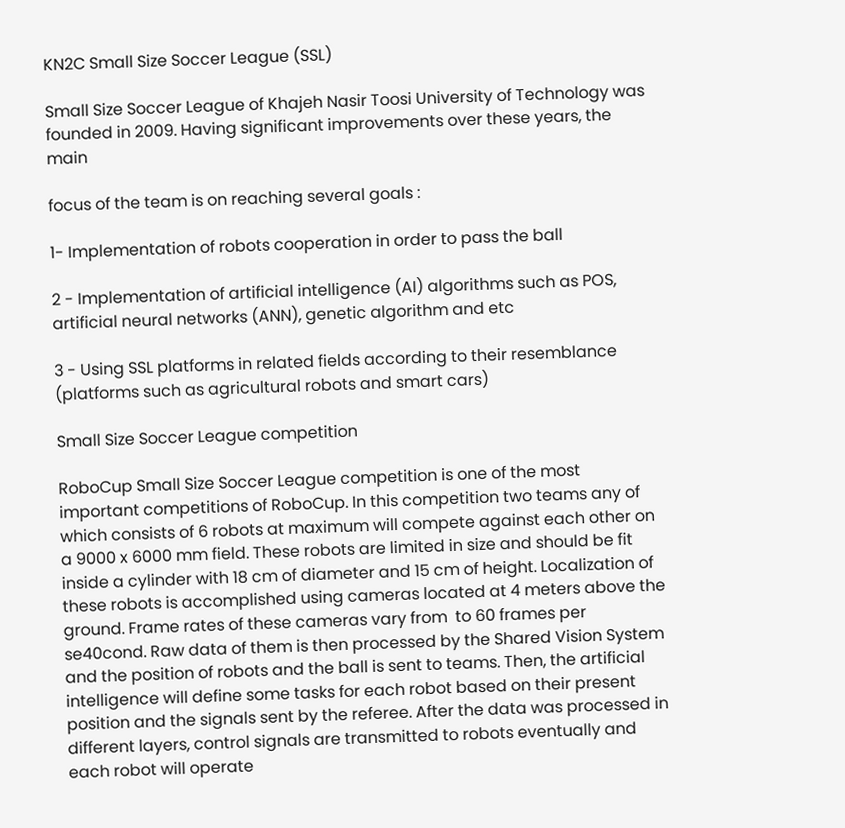KN2C Small Size Soccer League (SSL)

Small Size Soccer League of Khajeh Nasir Toosi University of Technology was founded in 2009. Having significant improvements over these years, the main

focus of the team is on reaching several goals :

1- Implementation of robots cooperation in order to pass the ball

2 - Implementation of artificial intelligence (AI) algorithms such as POS, artificial neural networks (ANN), genetic algorithm and etc

3 - Using SSL platforms in related fields according to their resemblance (platforms such as agricultural robots and smart cars)

Small Size Soccer League competition

RoboCup Small Size Soccer League competition is one of the most important competitions of RoboCup. In this competition two teams any of which consists of 6 robots at maximum will compete against each other on a 9000 x 6000 mm field. These robots are limited in size and should be fit inside a cylinder with 18 cm of diameter and 15 cm of height. Localization of these robots is accomplished using cameras located at 4 meters above the ground. Frame rates of these cameras vary from  to 60 frames per se40cond. Raw data of them is then processed by the Shared Vision System and the position of robots and the ball is sent to teams. Then, the artificial intelligence will define some tasks for each robot based on their present position and the signals sent by the referee. After the data was processed in different layers, control signals are transmitted to robots eventually and each robot will operate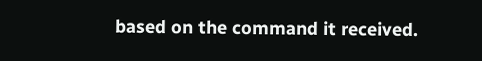based on the command it received.